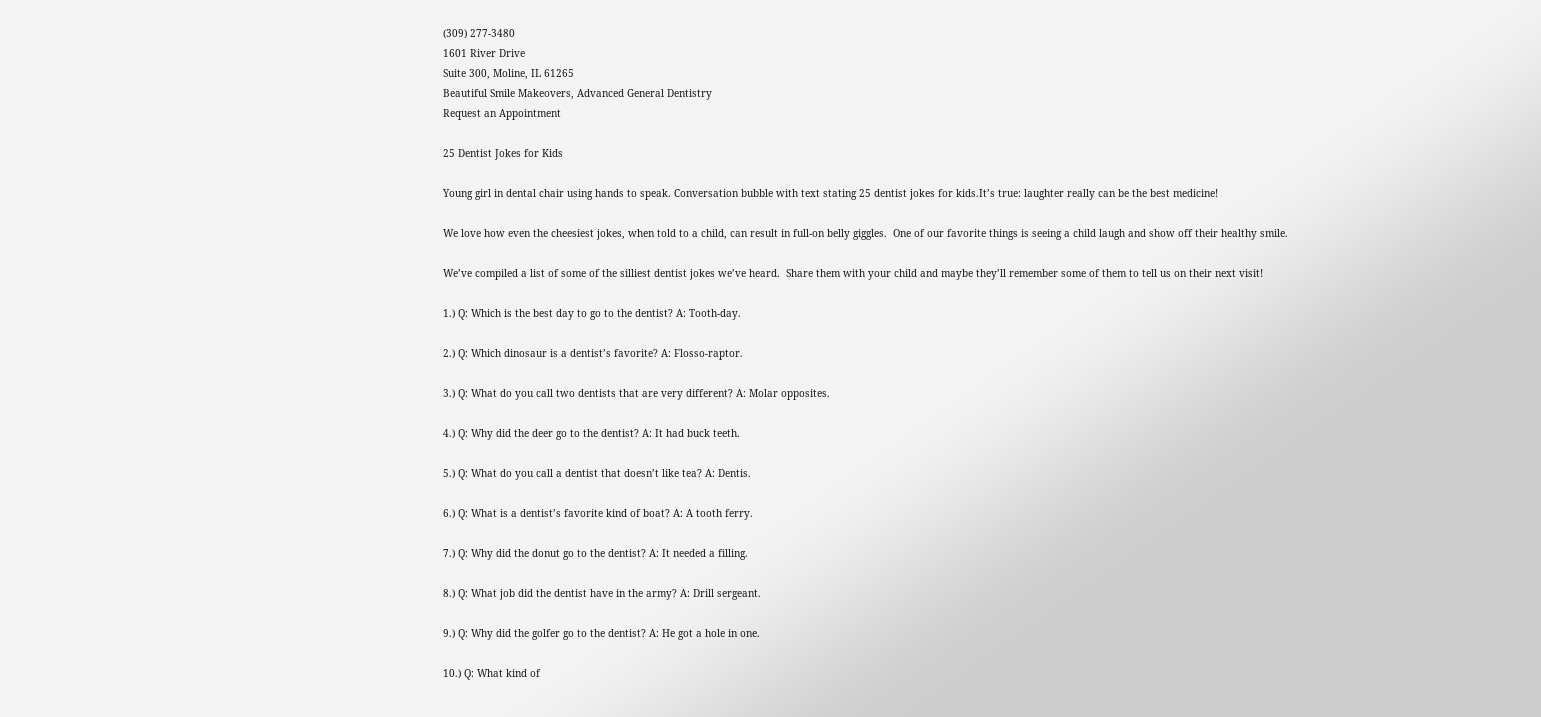(309) 277-3480
1601 River Drive
Suite 300, Moline, IL 61265
Beautiful Smile Makeovers, Advanced General Dentistry
Request an Appointment

25 Dentist Jokes for Kids

Young girl in dental chair using hands to speak. Conversation bubble with text stating 25 dentist jokes for kids.It’s true: laughter really can be the best medicine!

We love how even the cheesiest jokes, when told to a child, can result in full-on belly giggles.  One of our favorite things is seeing a child laugh and show off their healthy smile.

We’ve compiled a list of some of the silliest dentist jokes we’ve heard.  Share them with your child and maybe they’ll remember some of them to tell us on their next visit!

1.) Q: Which is the best day to go to the dentist? A: Tooth-day.

2.) Q: Which dinosaur is a dentist’s favorite? A: Flosso-raptor.

3.) Q: What do you call two dentists that are very different? A: Molar opposites.

4.) Q: Why did the deer go to the dentist? A: It had buck teeth.

5.) Q: What do you call a dentist that doesn’t like tea? A: Dentis.

6.) Q: What is a dentist’s favorite kind of boat? A: A tooth ferry.

7.) Q: Why did the donut go to the dentist? A: It needed a filling.

8.) Q: What job did the dentist have in the army? A: Drill sergeant.

9.) Q: Why did the golfer go to the dentist? A: He got a hole in one.

10.) Q: What kind of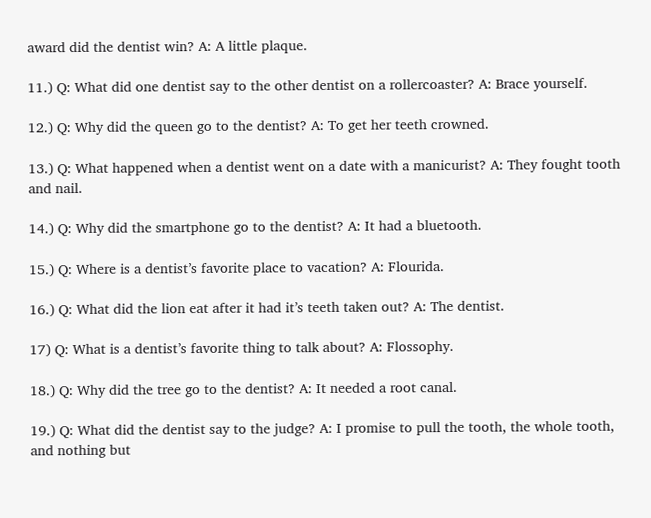award did the dentist win? A: A little plaque.

11.) Q: What did one dentist say to the other dentist on a rollercoaster? A: Brace yourself.

12.) Q: Why did the queen go to the dentist? A: To get her teeth crowned.

13.) Q: What happened when a dentist went on a date with a manicurist? A: They fought tooth and nail.

14.) Q: Why did the smartphone go to the dentist? A: It had a bluetooth.

15.) Q: Where is a dentist’s favorite place to vacation? A: Flourida.

16.) Q: What did the lion eat after it had it’s teeth taken out? A: The dentist.

17) Q: What is a dentist’s favorite thing to talk about? A: Flossophy.

18.) Q: Why did the tree go to the dentist? A: It needed a root canal.

19.) Q: What did the dentist say to the judge? A: I promise to pull the tooth, the whole tooth, and nothing but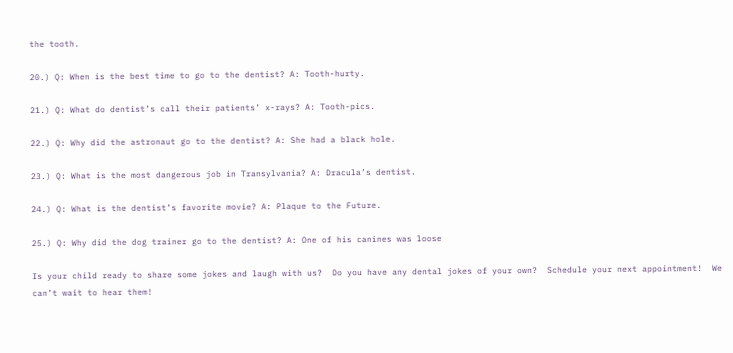the tooth.

20.) Q: When is the best time to go to the dentist? A: Tooth-hurty.

21.) Q: What do dentist’s call their patients’ x-rays? A: Tooth-pics.

22.) Q: Why did the astronaut go to the dentist? A: She had a black hole.

23.) Q: What is the most dangerous job in Transylvania? A: Dracula’s dentist.

24.) Q: What is the dentist’s favorite movie? A: Plaque to the Future.

25.) Q: Why did the dog trainer go to the dentist? A: One of his canines was loose

Is your child ready to share some jokes and laugh with us?  Do you have any dental jokes of your own?  Schedule your next appointment!  We can’t wait to hear them!